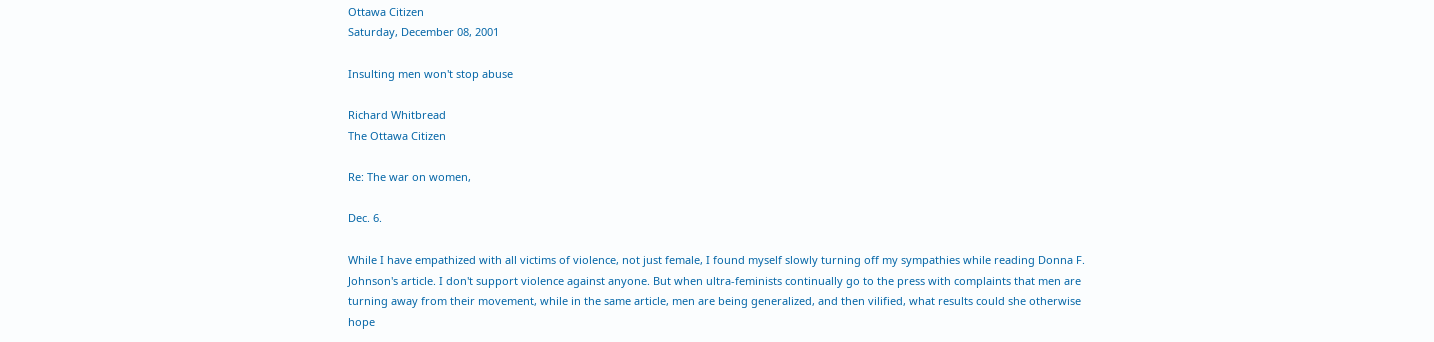Ottawa Citizen
Saturday, December 08, 2001

Insulting men won't stop abuse

Richard Whitbread
The Ottawa Citizen

Re: The war on women,

Dec. 6.

While I have empathized with all victims of violence, not just female, I found myself slowly turning off my sympathies while reading Donna F. Johnson's article. I don't support violence against anyone. But when ultra-feminists continually go to the press with complaints that men are turning away from their movement, while in the same article, men are being generalized, and then vilified, what results could she otherwise hope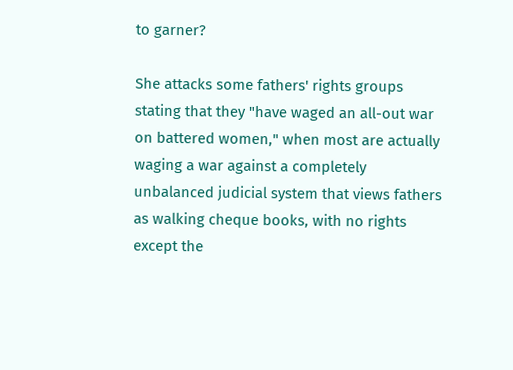to garner?

She attacks some fathers' rights groups stating that they "have waged an all-out war on battered women," when most are actually waging a war against a completely unbalanced judicial system that views fathers as walking cheque books, with no rights except the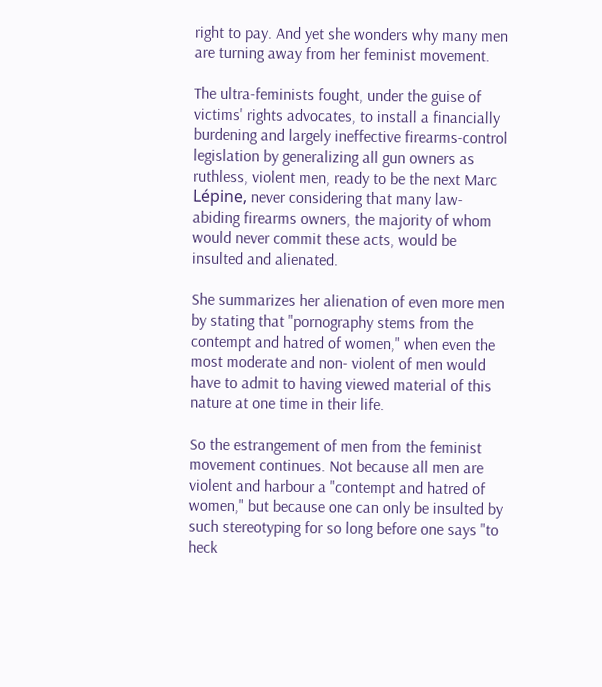right to pay. And yet she wonders why many men are turning away from her feminist movement.

The ultra-feminists fought, under the guise of victims' rights advocates, to install a financially burdening and largely ineffective firearms-control legislation by generalizing all gun owners as ruthless, violent men, ready to be the next Marc Lépine, never considering that many law-abiding firearms owners, the majority of whom would never commit these acts, would be insulted and alienated.

She summarizes her alienation of even more men by stating that "pornography stems from the contempt and hatred of women," when even the most moderate and non- violent of men would have to admit to having viewed material of this nature at one time in their life.

So the estrangement of men from the feminist movement continues. Not because all men are violent and harbour a "contempt and hatred of women," but because one can only be insulted by such stereotyping for so long before one says "to heck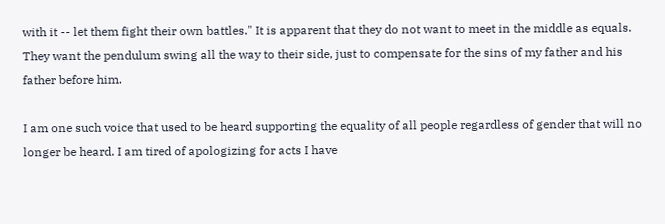with it -- let them fight their own battles." It is apparent that they do not want to meet in the middle as equals. They want the pendulum swing all the way to their side, just to compensate for the sins of my father and his father before him.

I am one such voice that used to be heard supporting the equality of all people regardless of gender that will no longer be heard. I am tired of apologizing for acts I have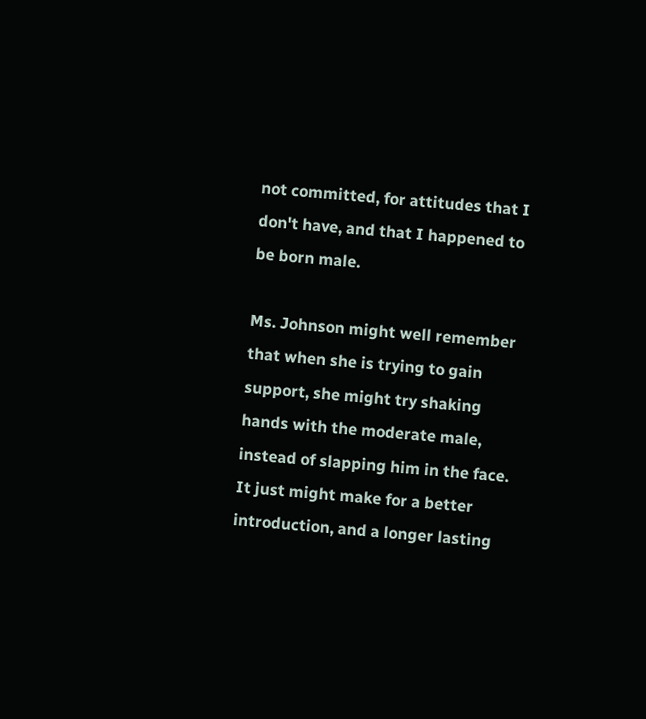not committed, for attitudes that I don't have, and that I happened to be born male.

Ms. Johnson might well remember that when she is trying to gain support, she might try shaking hands with the moderate male, instead of slapping him in the face. It just might make for a better introduction, and a longer lasting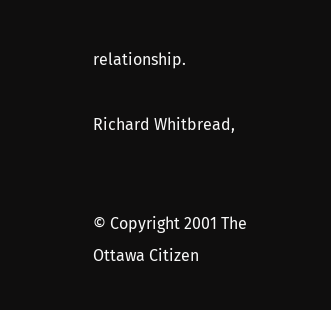relationship.

Richard Whitbread,


© Copyright 2001 The Ottawa Citizen